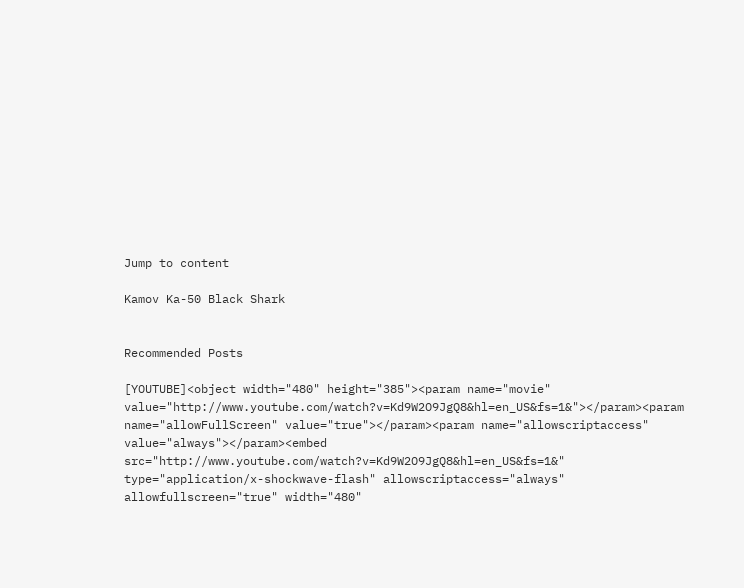Jump to content

Kamov Ka-50 Black Shark


Recommended Posts

[YOUTUBE]<object width="480" height="385"><param name="movie" value="http://www.youtube.com/watch?v=Kd9W2O9JgQ8&hl=en_US&fs=1&"></param><param name="allowFullScreen" value="true"></param><param name="allowscriptaccess" value="always"></param><embed src="http://www.youtube.com/watch?v=Kd9W2O9JgQ8&hl=en_US&fs=1&" type="application/x-shockwave-flash" allowscriptaccess="always" allowfullscreen="true" width="480"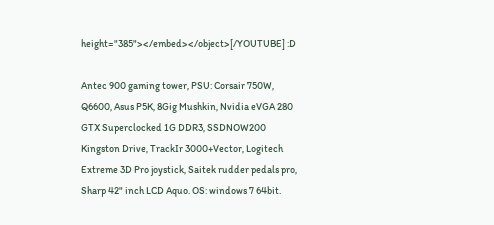height="385"></embed></object>[/YOUTUBE] :D

Antec 900 gaming tower, PSU: Corsair 750W, Q6600, Asus P5K, 8Gig Mushkin, Nvidia eVGA 280 GTX Superclocked 1G DDR3, SSDNOW200 Kingston Drive, TrackIr 3000+Vector, Logitech Extreme 3D Pro joystick, Saitek rudder pedals pro, Sharp 42" inch LCD Aquo. OS: windows 7 64bit.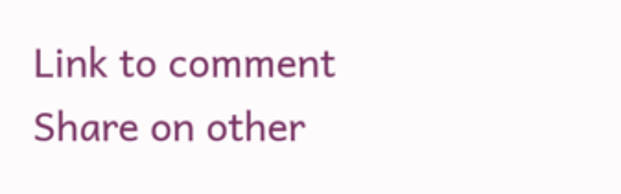Link to comment
Share on other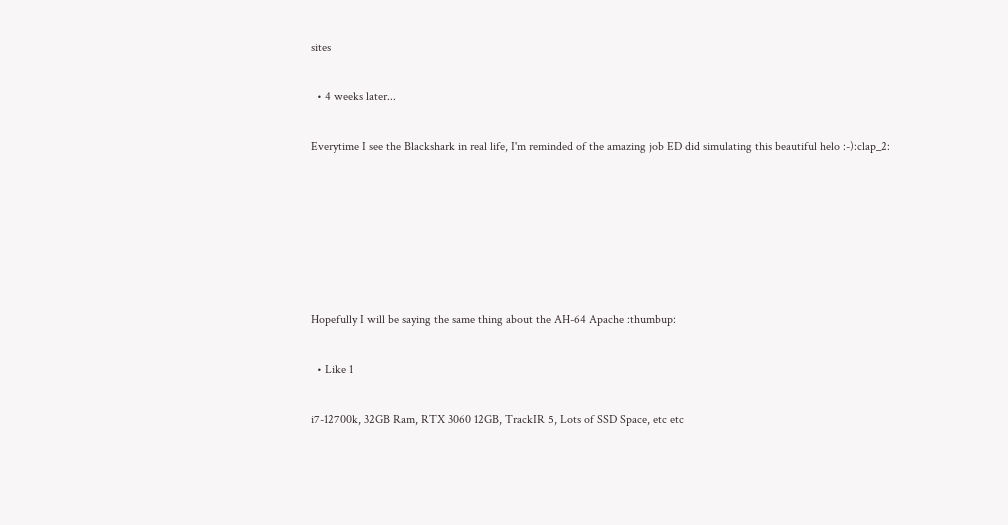sites

  • 4 weeks later...

Everytime I see the Blackshark in real life, I'm reminded of the amazing job ED did simulating this beautiful helo :-):clap_2:






Hopefully I will be saying the same thing about the AH-64 Apache :thumbup:

  • Like 1

i7-12700k, 32GB Ram, RTX 3060 12GB, TrackIR 5, Lots of SSD Space, etc etc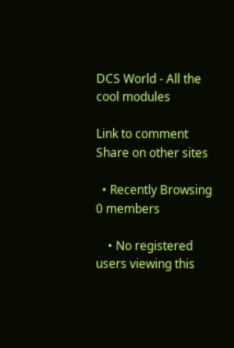DCS World - All the cool modules

Link to comment
Share on other sites

  • Recently Browsing   0 members

    • No registered users viewing this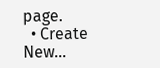page.
  • Create New...